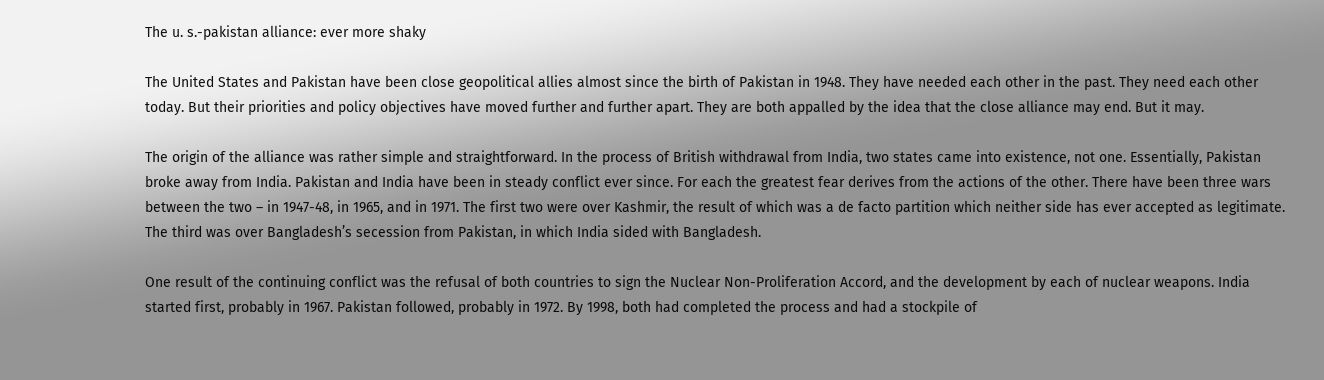The u. s.-pakistan alliance: ever more shaky

The United States and Pakistan have been close geopolitical allies almost since the birth of Pakistan in 1948. They have needed each other in the past. They need each other today. But their priorities and policy objectives have moved further and further apart. They are both appalled by the idea that the close alliance may end. But it may.

The origin of the alliance was rather simple and straightforward. In the process of British withdrawal from India, two states came into existence, not one. Essentially, Pakistan broke away from India. Pakistan and India have been in steady conflict ever since. For each the greatest fear derives from the actions of the other. There have been three wars between the two – in 1947-48, in 1965, and in 1971. The first two were over Kashmir, the result of which was a de facto partition which neither side has ever accepted as legitimate. The third was over Bangladesh’s secession from Pakistan, in which India sided with Bangladesh.

One result of the continuing conflict was the refusal of both countries to sign the Nuclear Non-Proliferation Accord, and the development by each of nuclear weapons. India started first, probably in 1967. Pakistan followed, probably in 1972. By 1998, both had completed the process and had a stockpile of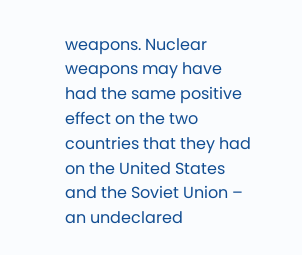weapons. Nuclear weapons may have had the same positive effect on the two countries that they had on the United States and the Soviet Union – an undeclared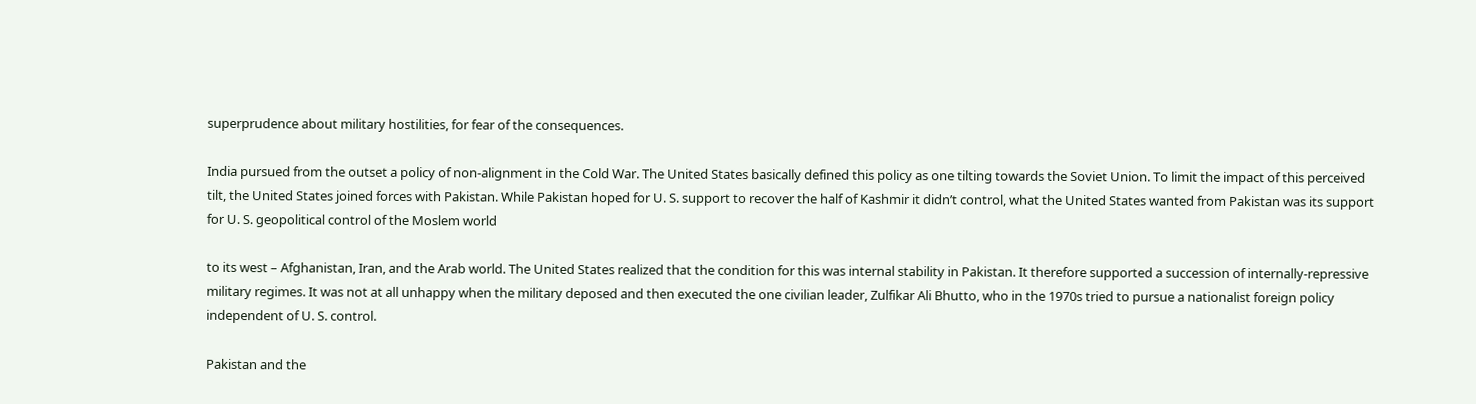superprudence about military hostilities, for fear of the consequences.

India pursued from the outset a policy of non-alignment in the Cold War. The United States basically defined this policy as one tilting towards the Soviet Union. To limit the impact of this perceived tilt, the United States joined forces with Pakistan. While Pakistan hoped for U. S. support to recover the half of Kashmir it didn’t control, what the United States wanted from Pakistan was its support for U. S. geopolitical control of the Moslem world

to its west – Afghanistan, Iran, and the Arab world. The United States realized that the condition for this was internal stability in Pakistan. It therefore supported a succession of internally-repressive military regimes. It was not at all unhappy when the military deposed and then executed the one civilian leader, Zulfikar Ali Bhutto, who in the 1970s tried to pursue a nationalist foreign policy independent of U. S. control.

Pakistan and the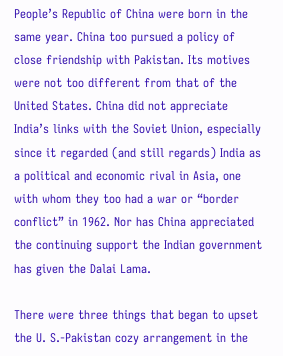People’s Republic of China were born in the same year. China too pursued a policy of close friendship with Pakistan. Its motives were not too different from that of the United States. China did not appreciate India’s links with the Soviet Union, especially since it regarded (and still regards) India as a political and economic rival in Asia, one with whom they too had a war or “border conflict” in 1962. Nor has China appreciated the continuing support the Indian government has given the Dalai Lama.

There were three things that began to upset the U. S.-Pakistan cozy arrangement in the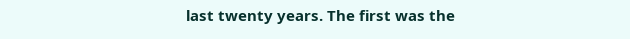last twenty years. The first was the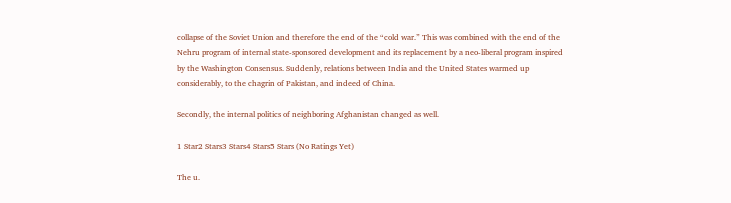collapse of the Soviet Union and therefore the end of the “cold war.” This was combined with the end of the Nehru program of internal state-sponsored development and its replacement by a neo-liberal program inspired by the Washington Consensus. Suddenly, relations between India and the United States warmed up considerably, to the chagrin of Pakistan, and indeed of China.

Secondly, the internal politics of neighboring Afghanistan changed as well.

1 Star2 Stars3 Stars4 Stars5 Stars (No Ratings Yet)

The u.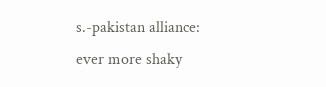s.-pakistan alliance: ever more shaky